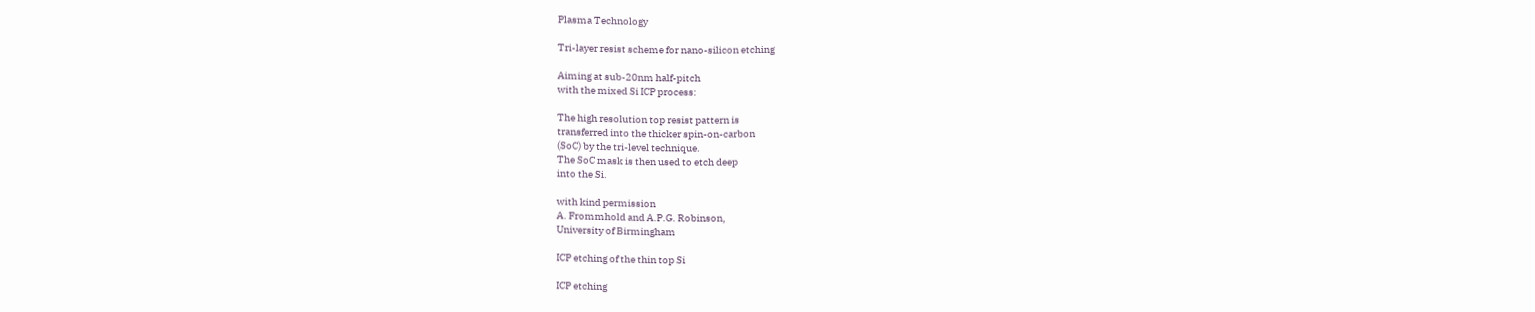Plasma Technology

Tri-layer resist scheme for nano-silicon etching

Aiming at sub-20nm half-pitch
with the mixed Si ICP process:

The high resolution top resist pattern is
transferred into the thicker spin-on-carbon
(SoC) by the tri-level technique.
The SoC mask is then used to etch deep
into the Si.

with kind permission
A. Frommhold and A.P.G. Robinson,
University of Birmingham

ICP etching of the thin top Si

ICP etching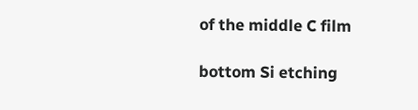of the middle C film

bottom Si etching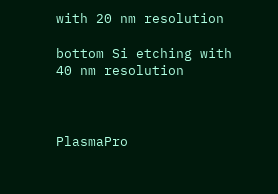with 20 nm resolution

bottom Si etching with 40 nm resolution



PlasmaPro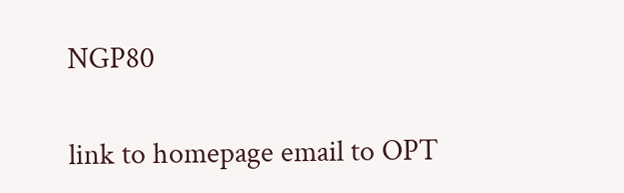NGP80

link to homepage email to OPT